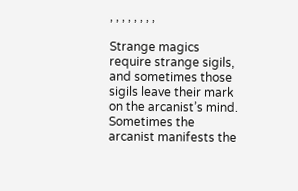, , , , , , , ,

Strange magics require strange sigils, and sometimes those sigils leave their mark on the arcanist’s mind. Sometimes the arcanist manifests the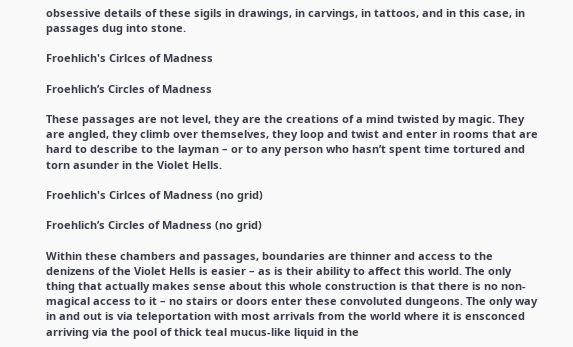obsessive details of these sigils in drawings, in carvings, in tattoos, and in this case, in passages dug into stone.

Froehlich's Cirlces of Madness

Froehlich’s Circles of Madness

These passages are not level, they are the creations of a mind twisted by magic. They are angled, they climb over themselves, they loop and twist and enter in rooms that are hard to describe to the layman – or to any person who hasn’t spent time tortured and torn asunder in the Violet Hells.

Froehlich's Cirlces of Madness (no grid)

Froehlich’s Circles of Madness (no grid)

Within these chambers and passages, boundaries are thinner and access to the denizens of the Violet Hells is easier – as is their ability to affect this world. The only thing that actually makes sense about this whole construction is that there is no non-magical access to it – no stairs or doors enter these convoluted dungeons. The only way in and out is via teleportation with most arrivals from the world where it is ensconced arriving via the pool of thick teal mucus-like liquid in the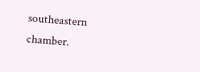southeastern chamber.